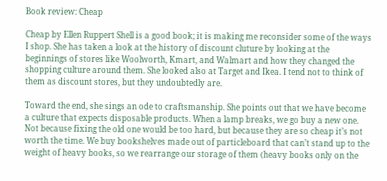Book review: Cheap

Cheap by Ellen Ruppert Shell is a good book; it is making me reconsider some of the ways I shop. She has taken a look at the history of discount cluture by looking at the beginnings of stores like Woolworth, Kmart, and Walmart and how they changed the shopping culture around them. She looked also at Target and Ikea. I tend not to think of them as discount stores, but they undoubtedly are.

Toward the end, she sings an ode to craftsmanship. She points out that we have become a culture that expects disposable products. When a lamp breaks, we go buy a new one. Not because fixing the old one would be too hard, but because they are so cheap it’s not worth the time. We buy bookshelves made out of particleboard that can’t stand up to the weight of heavy books, so we rearrange our storage of them (heavy books only on the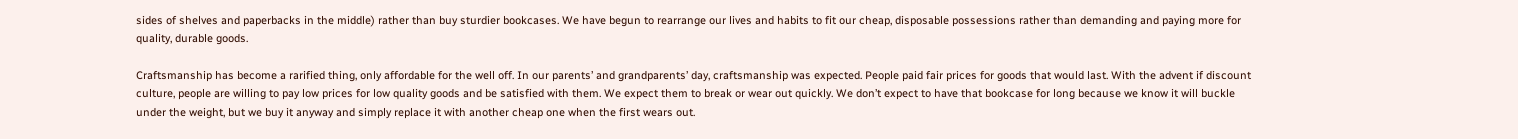sides of shelves and paperbacks in the middle) rather than buy sturdier bookcases. We have begun to rearrange our lives and habits to fit our cheap, disposable possessions rather than demanding and paying more for quality, durable goods.

Craftsmanship has become a rarified thing, only affordable for the well off. In our parents’ and grandparents’ day, craftsmanship was expected. People paid fair prices for goods that would last. With the advent if discount culture, people are willing to pay low prices for low quality goods and be satisfied with them. We expect them to break or wear out quickly. We don’t expect to have that bookcase for long because we know it will buckle under the weight, but we buy it anyway and simply replace it with another cheap one when the first wears out.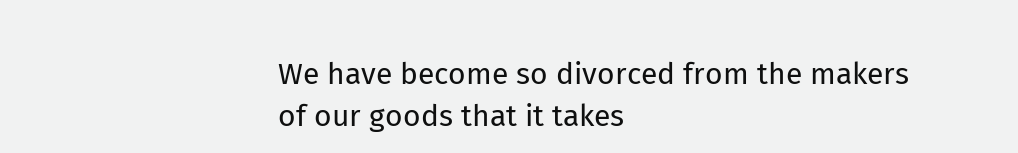We have become so divorced from the makers of our goods that it takes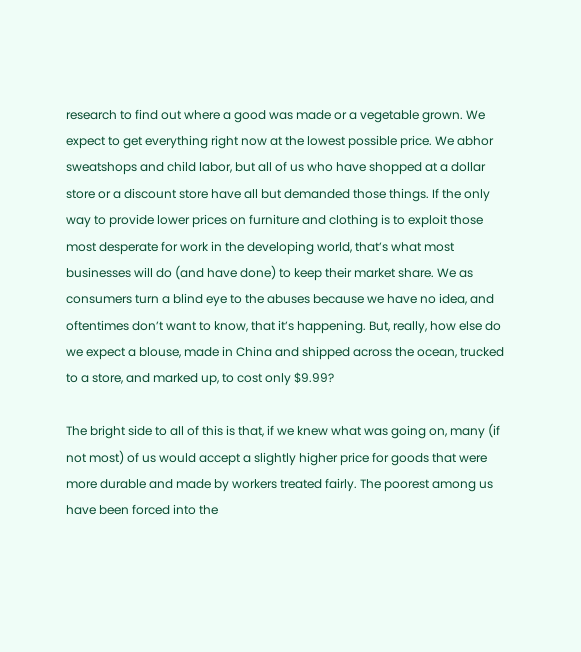research to find out where a good was made or a vegetable grown. We expect to get everything right now at the lowest possible price. We abhor sweatshops and child labor, but all of us who have shopped at a dollar store or a discount store have all but demanded those things. If the only way to provide lower prices on furniture and clothing is to exploit those most desperate for work in the developing world, that’s what most businesses will do (and have done) to keep their market share. We as consumers turn a blind eye to the abuses because we have no idea, and oftentimes don’t want to know, that it’s happening. But, really, how else do we expect a blouse, made in China and shipped across the ocean, trucked to a store, and marked up, to cost only $9.99?

The bright side to all of this is that, if we knew what was going on, many (if not most) of us would accept a slightly higher price for goods that were more durable and made by workers treated fairly. The poorest among us have been forced into the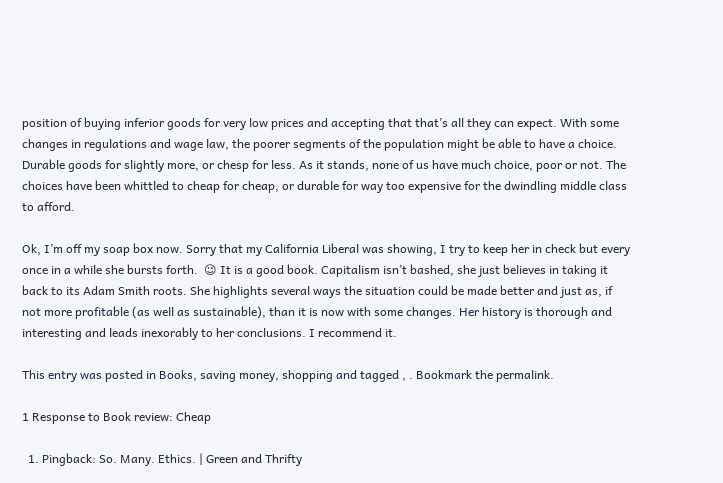position of buying inferior goods for very low prices and accepting that that’s all they can expect. With some changes in regulations and wage law, the poorer segments of the population might be able to have a choice. Durable goods for slightly more, or chesp for less. As it stands, none of us have much choice, poor or not. The choices have been whittled to cheap for cheap, or durable for way too expensive for the dwindling middle class to afford.

Ok, I’m off my soap box now. Sorry that my California Liberal was showing, I try to keep her in check but every once in a while she bursts forth.  😉 It is a good book. Capitalism isn’t bashed, she just believes in taking it back to its Adam Smith roots. She highlights several ways the situation could be made better and just as, if not more profitable (as well as sustainable), than it is now with some changes. Her history is thorough and interesting and leads inexorably to her conclusions. I recommend it.

This entry was posted in Books, saving money, shopping and tagged , . Bookmark the permalink.

1 Response to Book review: Cheap

  1. Pingback: So. Many. Ethics. | Green and Thrifty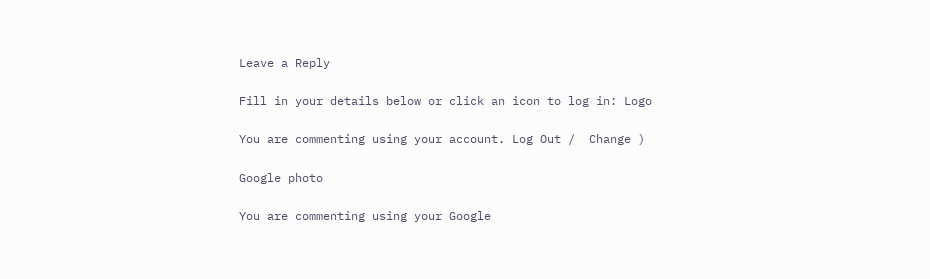Leave a Reply

Fill in your details below or click an icon to log in: Logo

You are commenting using your account. Log Out /  Change )

Google photo

You are commenting using your Google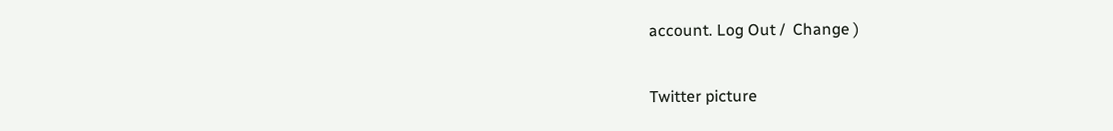account. Log Out /  Change )

Twitter picture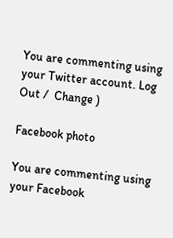You are commenting using your Twitter account. Log Out /  Change )

Facebook photo

You are commenting using your Facebook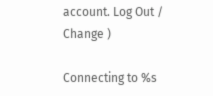account. Log Out /  Change )

Connecting to %s